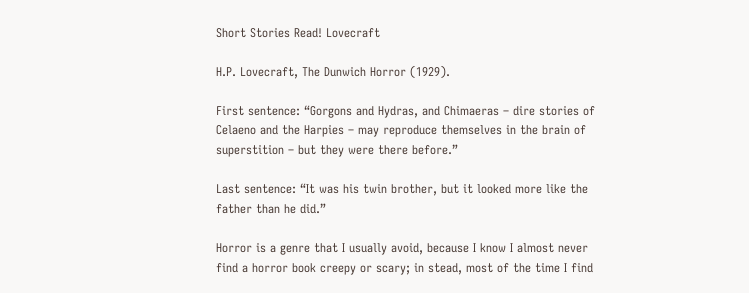Short Stories Read! Lovecraft

H.P. Lovecraft, The Dunwich Horror (1929).

First sentence: “Gorgons and Hydras, and Chimaeras – dire stories of Celaeno and the Harpies – may reproduce themselves in the brain of superstition – but they were there before.”

Last sentence: “It was his twin brother, but it looked more like the father than he did.”

Horror is a genre that I usually avoid, because I know I almost never find a horror book creepy or scary; in stead, most of the time I find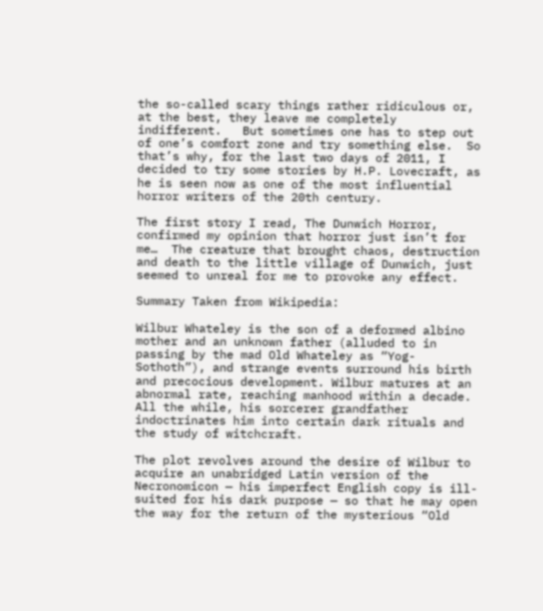the so-called scary things rather ridiculous or, at the best, they leave me completely indifferent.   But sometimes one has to step out of one’s comfort zone and try something else.  So that’s why, for the last two days of 2011, I decided to try some stories by H.P. Lovecraft, as he is seen now as one of the most influential horror writers of the 20th century.

The first story I read, The Dunwich Horror,  confirmed my opinion that horror just isn’t for me…  The creature that brought chaos, destruction and death to the little village of Dunwich, just seemed to unreal for me to provoke any effect.

Summary Taken from Wikipedia:

Wilbur Whateley is the son of a deformed albino mother and an unknown father (alluded to in passing by the mad Old Whateley as “Yog-Sothoth”), and strange events surround his birth and precocious development. Wilbur matures at an abnormal rate, reaching manhood within a decade. All the while, his sorcerer grandfather indoctrinates him into certain dark rituals and the study of witchcraft.

The plot revolves around the desire of Wilbur to acquire an unabridged Latin version of the Necronomicon — his imperfect English copy is ill-suited for his dark purpose — so that he may open the way for the return of the mysterious “Old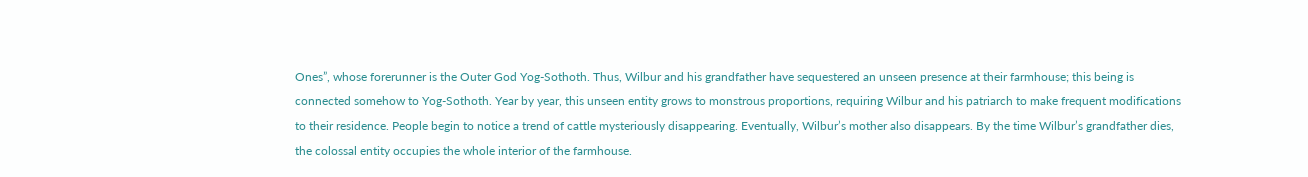Ones”, whose forerunner is the Outer God Yog-Sothoth. Thus, Wilbur and his grandfather have sequestered an unseen presence at their farmhouse; this being is connected somehow to Yog-Sothoth. Year by year, this unseen entity grows to monstrous proportions, requiring Wilbur and his patriarch to make frequent modifications to their residence. People begin to notice a trend of cattle mysteriously disappearing. Eventually, Wilbur’s mother also disappears. By the time Wilbur’s grandfather dies, the colossal entity occupies the whole interior of the farmhouse.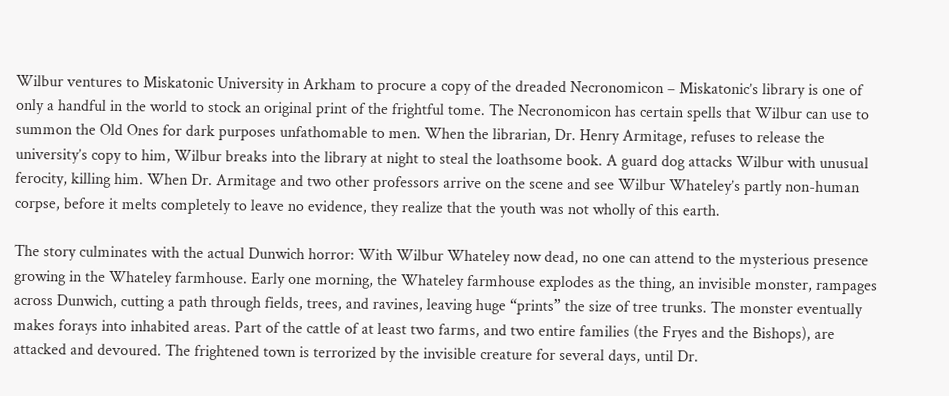Wilbur ventures to Miskatonic University in Arkham to procure a copy of the dreaded Necronomicon – Miskatonic’s library is one of only a handful in the world to stock an original print of the frightful tome. The Necronomicon has certain spells that Wilbur can use to summon the Old Ones for dark purposes unfathomable to men. When the librarian, Dr. Henry Armitage, refuses to release the university’s copy to him, Wilbur breaks into the library at night to steal the loathsome book. A guard dog attacks Wilbur with unusual ferocity, killing him. When Dr. Armitage and two other professors arrive on the scene and see Wilbur Whateley’s partly non-human corpse, before it melts completely to leave no evidence, they realize that the youth was not wholly of this earth.

The story culminates with the actual Dunwich horror: With Wilbur Whateley now dead, no one can attend to the mysterious presence growing in the Whateley farmhouse. Early one morning, the Whateley farmhouse explodes as the thing, an invisible monster, rampages across Dunwich, cutting a path through fields, trees, and ravines, leaving huge “prints” the size of tree trunks. The monster eventually makes forays into inhabited areas. Part of the cattle of at least two farms, and two entire families (the Fryes and the Bishops), are attacked and devoured. The frightened town is terrorized by the invisible creature for several days, until Dr.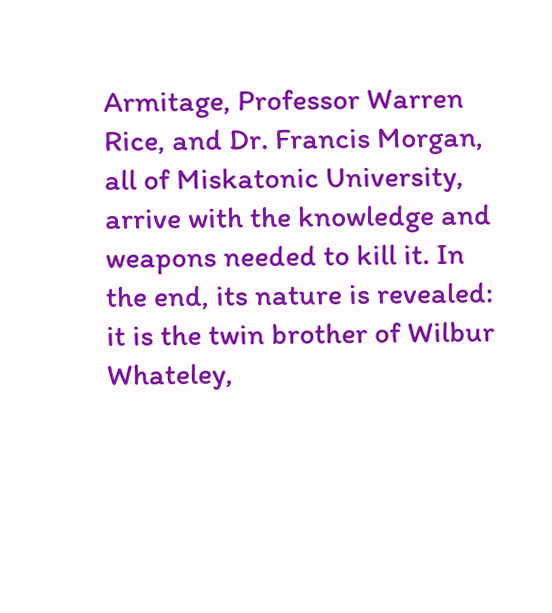Armitage, Professor Warren Rice, and Dr. Francis Morgan, all of Miskatonic University, arrive with the knowledge and weapons needed to kill it. In the end, its nature is revealed: it is the twin brother of Wilbur Whateley,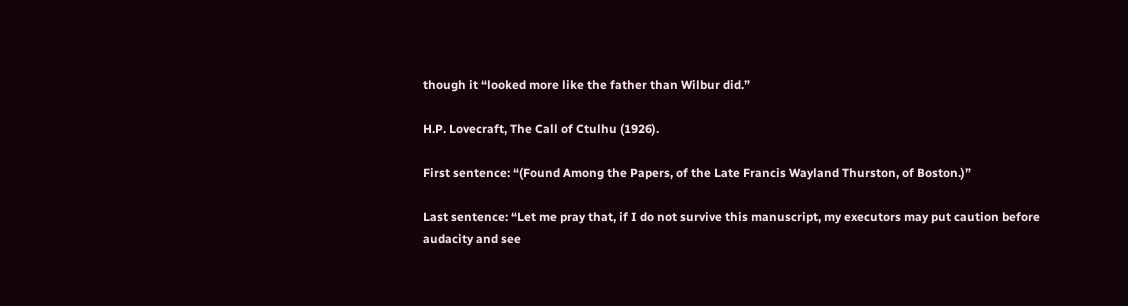though it “looked more like the father than Wilbur did.”

H.P. Lovecraft, The Call of Ctulhu (1926).

First sentence: “(Found Among the Papers, of the Late Francis Wayland Thurston, of Boston.)”

Last sentence: “Let me pray that, if I do not survive this manuscript, my executors may put caution before audacity and see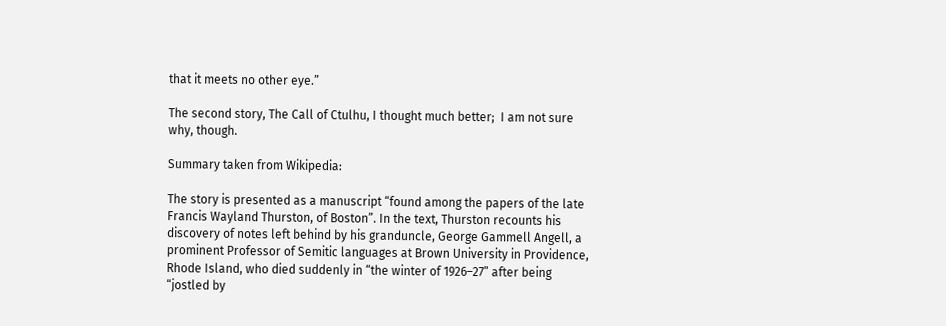that it meets no other eye.”

The second story, The Call of Ctulhu, I thought much better;  I am not sure why, though.

Summary taken from Wikipedia:

The story is presented as a manuscript “found among the papers of the late Francis Wayland Thurston, of Boston”. In the text, Thurston recounts his discovery of notes left behind by his granduncle, George Gammell Angell, a prominent Professor of Semitic languages at Brown University in Providence, Rhode Island, who died suddenly in “the winter of 1926–27” after being “jostled by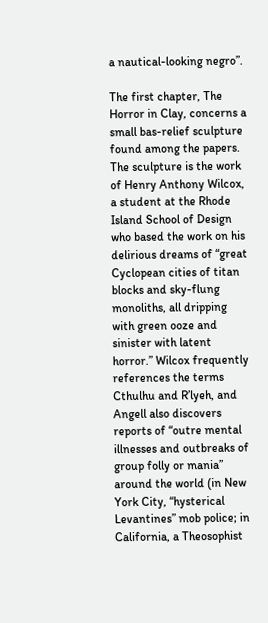a nautical-looking negro”.

The first chapter, The Horror in Clay, concerns a small bas-relief sculpture found among the papers.  The sculpture is the work of Henry Anthony Wilcox, a student at the Rhode Island School of Design who based the work on his delirious dreams of “great Cyclopean cities of titan blocks and sky-flung monoliths, all dripping with green ooze and sinister with latent horror.” Wilcox frequently references the terms Cthulhu and R’lyeh, and Angell also discovers reports of “outre mental illnesses and outbreaks of group folly or mania” around the world (in New York City, “hysterical Levantines” mob police; in California, a Theosophist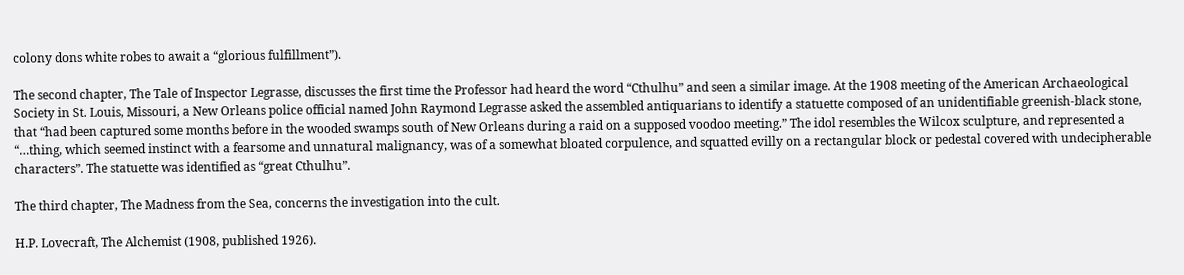colony dons white robes to await a “glorious fulfillment”).

The second chapter, The Tale of Inspector Legrasse, discusses the first time the Professor had heard the word “Cthulhu” and seen a similar image. At the 1908 meeting of the American Archaeological Society in St. Louis, Missouri, a New Orleans police official named John Raymond Legrasse asked the assembled antiquarians to identify a statuette composed of an unidentifiable greenish-black stone, that “had been captured some months before in the wooded swamps south of New Orleans during a raid on a supposed voodoo meeting.” The idol resembles the Wilcox sculpture, and represented a “…thing, which seemed instinct with a fearsome and unnatural malignancy, was of a somewhat bloated corpulence, and squatted evilly on a rectangular block or pedestal covered with undecipherable characters”. The statuette was identified as “great Cthulhu”.

The third chapter, The Madness from the Sea, concerns the investigation into the cult.

H.P. Lovecraft, The Alchemist (1908, published 1926).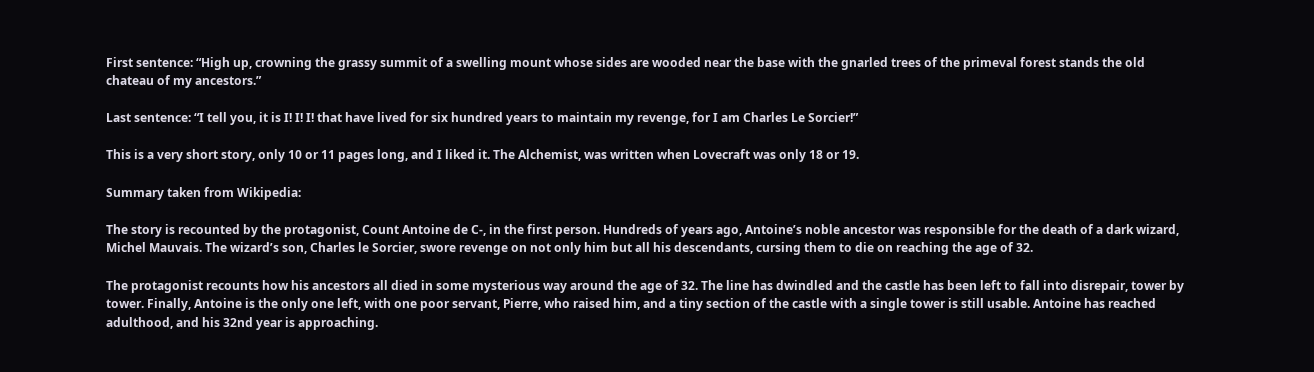First sentence: “High up, crowning the grassy summit of a swelling mount whose sides are wooded near the base with the gnarled trees of the primeval forest stands the old chateau of my ancestors.”

Last sentence: “I tell you, it is I! I! I! that have lived for six hundred years to maintain my revenge, for I am Charles Le Sorcier!”

This is a very short story, only 10 or 11 pages long, and I liked it. The Alchemist, was written when Lovecraft was only 18 or 19.

Summary taken from Wikipedia:

The story is recounted by the protagonist, Count Antoine de C-, in the first person. Hundreds of years ago, Antoine’s noble ancestor was responsible for the death of a dark wizard, Michel Mauvais. The wizard’s son, Charles le Sorcier, swore revenge on not only him but all his descendants, cursing them to die on reaching the age of 32.

The protagonist recounts how his ancestors all died in some mysterious way around the age of 32. The line has dwindled and the castle has been left to fall into disrepair, tower by tower. Finally, Antoine is the only one left, with one poor servant, Pierre, who raised him, and a tiny section of the castle with a single tower is still usable. Antoine has reached adulthood, and his 32nd year is approaching.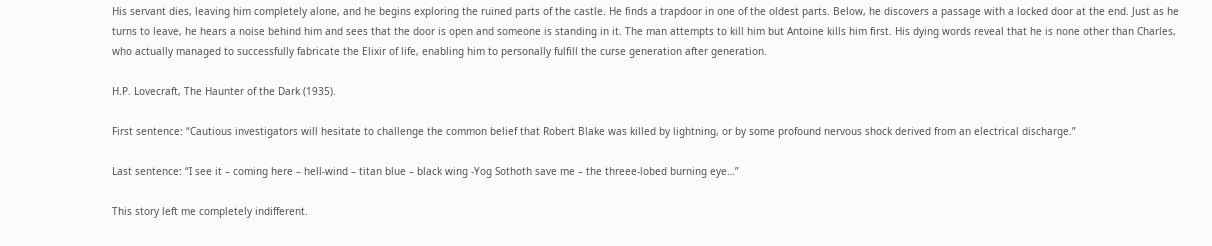His servant dies, leaving him completely alone, and he begins exploring the ruined parts of the castle. He finds a trapdoor in one of the oldest parts. Below, he discovers a passage with a locked door at the end. Just as he turns to leave, he hears a noise behind him and sees that the door is open and someone is standing in it. The man attempts to kill him but Antoine kills him first. His dying words reveal that he is none other than Charles, who actually managed to successfully fabricate the Elixir of life, enabling him to personally fulfill the curse generation after generation.

H.P. Lovecraft, The Haunter of the Dark (1935).

First sentence: “Cautious investigators will hesitate to challenge the common belief that Robert Blake was killed by lightning, or by some profound nervous shock derived from an electrical discharge.”

Last sentence: “I see it – coming here – hell-wind – titan blue – black wing -Yog Sothoth save me – the threee-lobed burning eye…”

This story left me completely indifferent.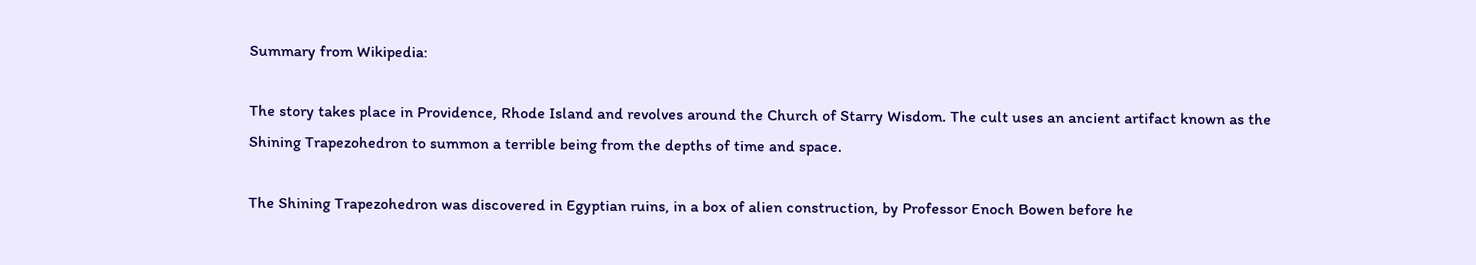Summary from Wikipedia:

The story takes place in Providence, Rhode Island and revolves around the Church of Starry Wisdom. The cult uses an ancient artifact known as the Shining Trapezohedron to summon a terrible being from the depths of time and space.

The Shining Trapezohedron was discovered in Egyptian ruins, in a box of alien construction, by Professor Enoch Bowen before he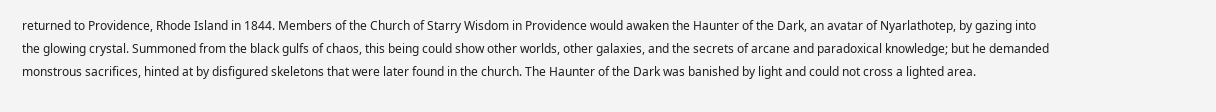returned to Providence, Rhode Island in 1844. Members of the Church of Starry Wisdom in Providence would awaken the Haunter of the Dark, an avatar of Nyarlathotep, by gazing into the glowing crystal. Summoned from the black gulfs of chaos, this being could show other worlds, other galaxies, and the secrets of arcane and paradoxical knowledge; but he demanded monstrous sacrifices, hinted at by disfigured skeletons that were later found in the church. The Haunter of the Dark was banished by light and could not cross a lighted area.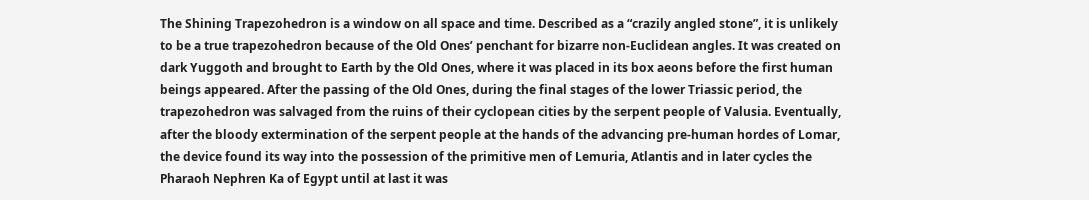The Shining Trapezohedron is a window on all space and time. Described as a “crazily angled stone”, it is unlikely to be a true trapezohedron because of the Old Ones’ penchant for bizarre non-Euclidean angles. It was created on dark Yuggoth and brought to Earth by the Old Ones, where it was placed in its box aeons before the first human beings appeared. After the passing of the Old Ones, during the final stages of the lower Triassic period, the trapezohedron was salvaged from the ruins of their cyclopean cities by the serpent people of Valusia. Eventually, after the bloody extermination of the serpent people at the hands of the advancing pre-human hordes of Lomar, the device found its way into the possession of the primitive men of Lemuria, Atlantis and in later cycles the Pharaoh Nephren Ka of Egypt until at last it was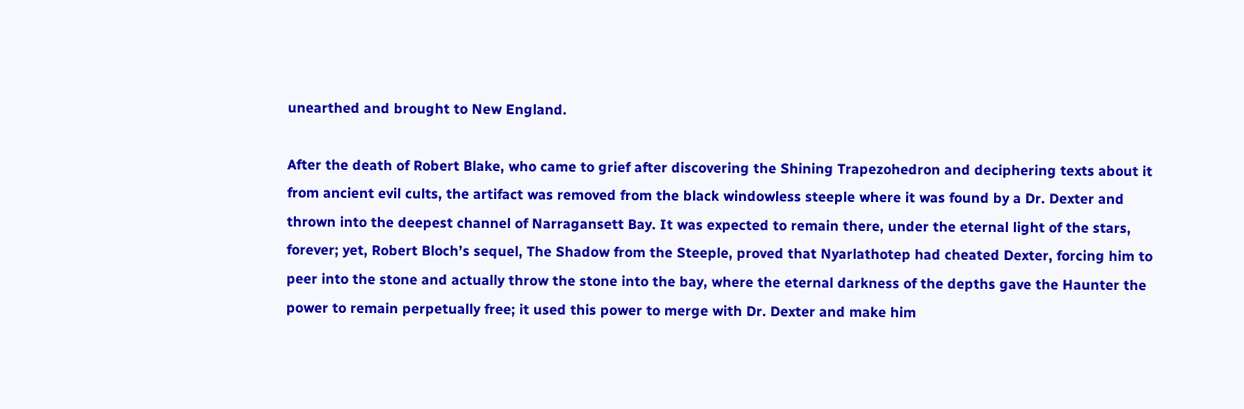unearthed and brought to New England.

After the death of Robert Blake, who came to grief after discovering the Shining Trapezohedron and deciphering texts about it from ancient evil cults, the artifact was removed from the black windowless steeple where it was found by a Dr. Dexter and thrown into the deepest channel of Narragansett Bay. It was expected to remain there, under the eternal light of the stars, forever; yet, Robert Bloch’s sequel, The Shadow from the Steeple, proved that Nyarlathotep had cheated Dexter, forcing him to peer into the stone and actually throw the stone into the bay, where the eternal darkness of the depths gave the Haunter the power to remain perpetually free; it used this power to merge with Dr. Dexter and make him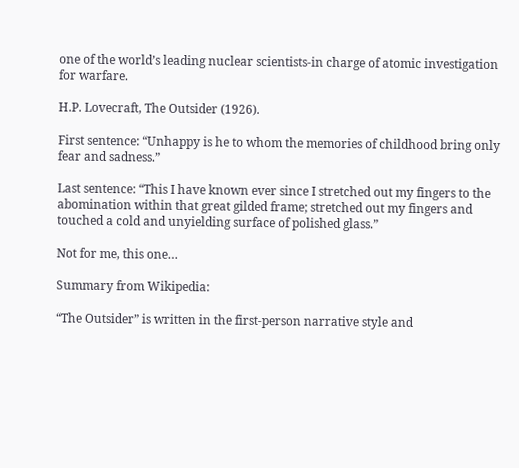one of the world’s leading nuclear scientists-in charge of atomic investigation for warfare.

H.P. Lovecraft, The Outsider (1926).

First sentence: “Unhappy is he to whom the memories of childhood bring only fear and sadness.”

Last sentence: “This I have known ever since I stretched out my fingers to the abomination within that great gilded frame; stretched out my fingers and touched a cold and unyielding surface of polished glass.”

Not for me, this one…

Summary from Wikipedia:

“The Outsider” is written in the first-person narrative style and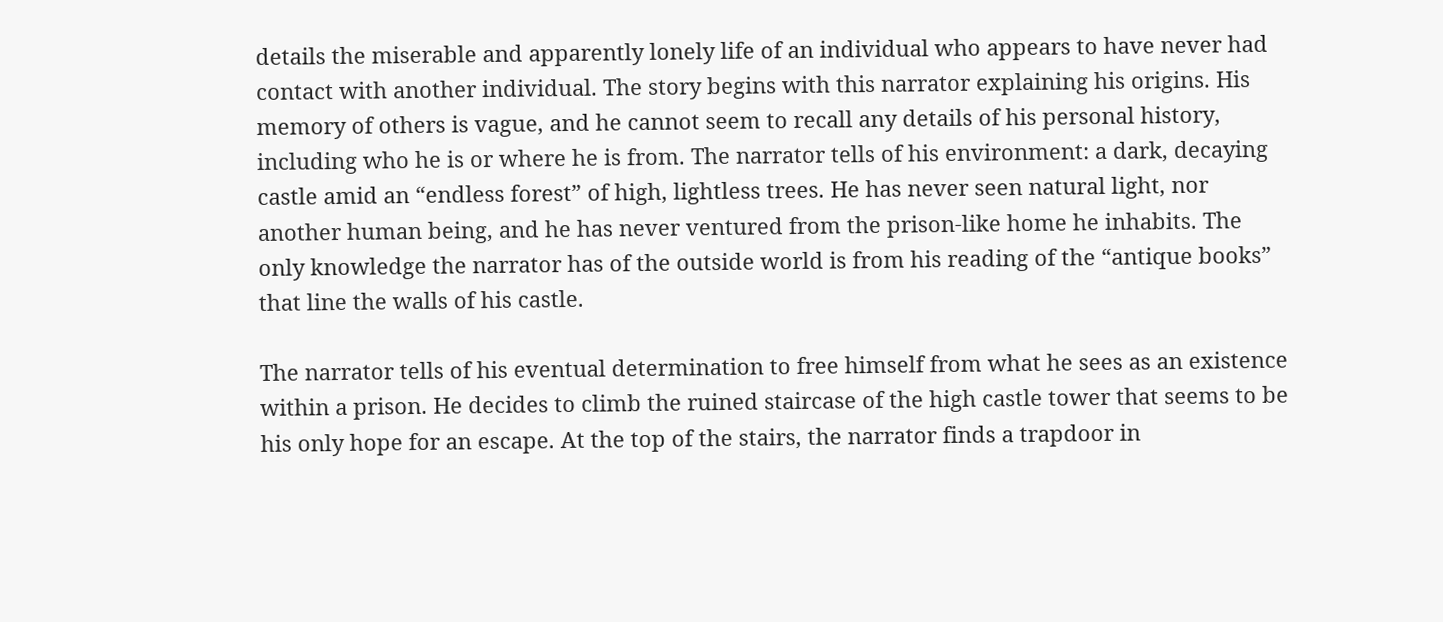details the miserable and apparently lonely life of an individual who appears to have never had contact with another individual. The story begins with this narrator explaining his origins. His memory of others is vague, and he cannot seem to recall any details of his personal history, including who he is or where he is from. The narrator tells of his environment: a dark, decaying castle amid an “endless forest” of high, lightless trees. He has never seen natural light, nor another human being, and he has never ventured from the prison-like home he inhabits. The only knowledge the narrator has of the outside world is from his reading of the “antique books” that line the walls of his castle.

The narrator tells of his eventual determination to free himself from what he sees as an existence within a prison. He decides to climb the ruined staircase of the high castle tower that seems to be his only hope for an escape. At the top of the stairs, the narrator finds a trapdoor in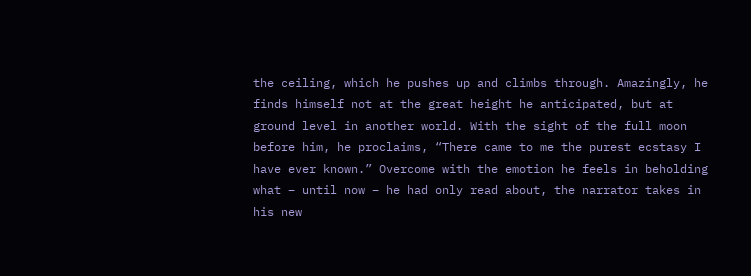the ceiling, which he pushes up and climbs through. Amazingly, he finds himself not at the great height he anticipated, but at ground level in another world. With the sight of the full moon before him, he proclaims, “There came to me the purest ecstasy I have ever known.” Overcome with the emotion he feels in beholding what – until now – he had only read about, the narrator takes in his new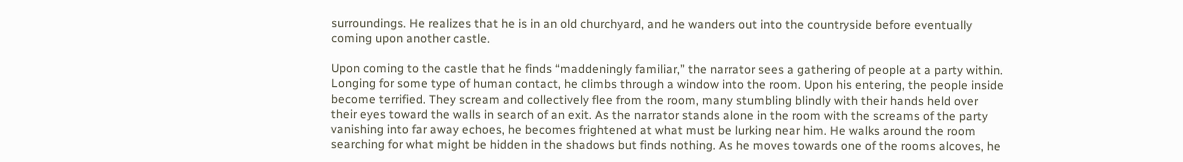surroundings. He realizes that he is in an old churchyard, and he wanders out into the countryside before eventually coming upon another castle.

Upon coming to the castle that he finds “maddeningly familiar,” the narrator sees a gathering of people at a party within. Longing for some type of human contact, he climbs through a window into the room. Upon his entering, the people inside become terrified. They scream and collectively flee from the room, many stumbling blindly with their hands held over their eyes toward the walls in search of an exit. As the narrator stands alone in the room with the screams of the party vanishing into far away echoes, he becomes frightened at what must be lurking near him. He walks around the room searching for what might be hidden in the shadows but finds nothing. As he moves towards one of the rooms alcoves, he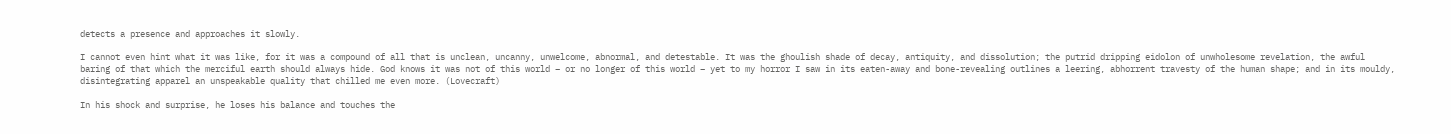detects a presence and approaches it slowly.

I cannot even hint what it was like, for it was a compound of all that is unclean, uncanny, unwelcome, abnormal, and detestable. It was the ghoulish shade of decay, antiquity, and dissolution; the putrid dripping eidolon of unwholesome revelation, the awful baring of that which the merciful earth should always hide. God knows it was not of this world – or no longer of this world – yet to my horror I saw in its eaten-away and bone-revealing outlines a leering, abhorrent travesty of the human shape; and in its mouldy, disintegrating apparel an unspeakable quality that chilled me even more. (Lovecraft)

In his shock and surprise, he loses his balance and touches the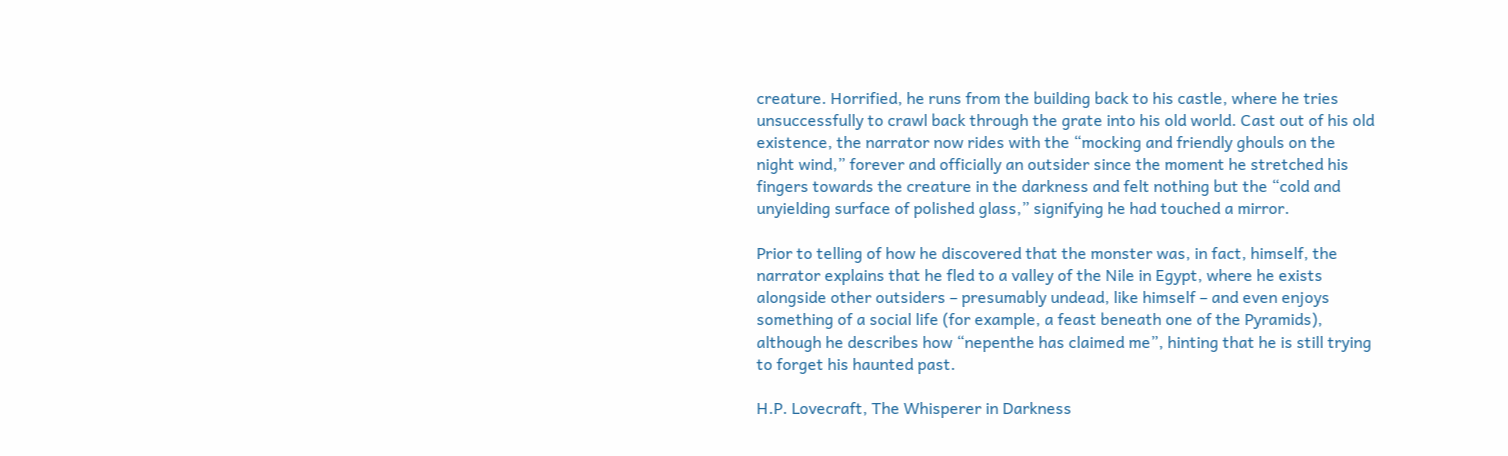creature. Horrified, he runs from the building back to his castle, where he tries unsuccessfully to crawl back through the grate into his old world. Cast out of his old existence, the narrator now rides with the “mocking and friendly ghouls on the night wind,” forever and officially an outsider since the moment he stretched his fingers towards the creature in the darkness and felt nothing but the “cold and unyielding surface of polished glass,” signifying he had touched a mirror.

Prior to telling of how he discovered that the monster was, in fact, himself, the narrator explains that he fled to a valley of the Nile in Egypt, where he exists alongside other outsiders – presumably undead, like himself – and even enjoys something of a social life (for example, a feast beneath one of the Pyramids), although he describes how “nepenthe has claimed me”, hinting that he is still trying to forget his haunted past.

H.P. Lovecraft, The Whisperer in Darkness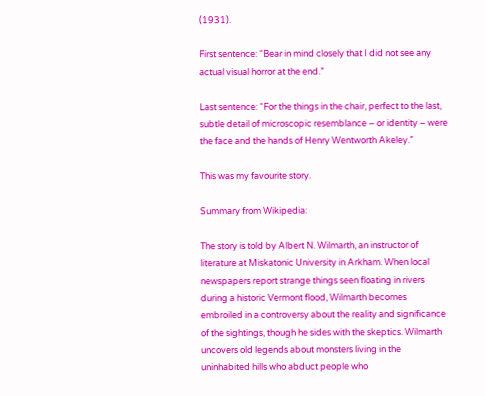(1931).

First sentence: “Bear in mind closely that I did not see any actual visual horror at the end.”

Last sentence: “For the things in the chair, perfect to the last, subtle detail of microscopic resemblance – or identity – were the face and the hands of Henry Wentworth Akeley.”

This was my favourite story.

Summary from Wikipedia:

The story is told by Albert N. Wilmarth, an instructor of literature at Miskatonic University in Arkham. When local newspapers report strange things seen floating in rivers during a historic Vermont flood, Wilmarth becomes embroiled in a controversy about the reality and significance of the sightings, though he sides with the skeptics. Wilmarth uncovers old legends about monsters living in the uninhabited hills who abduct people who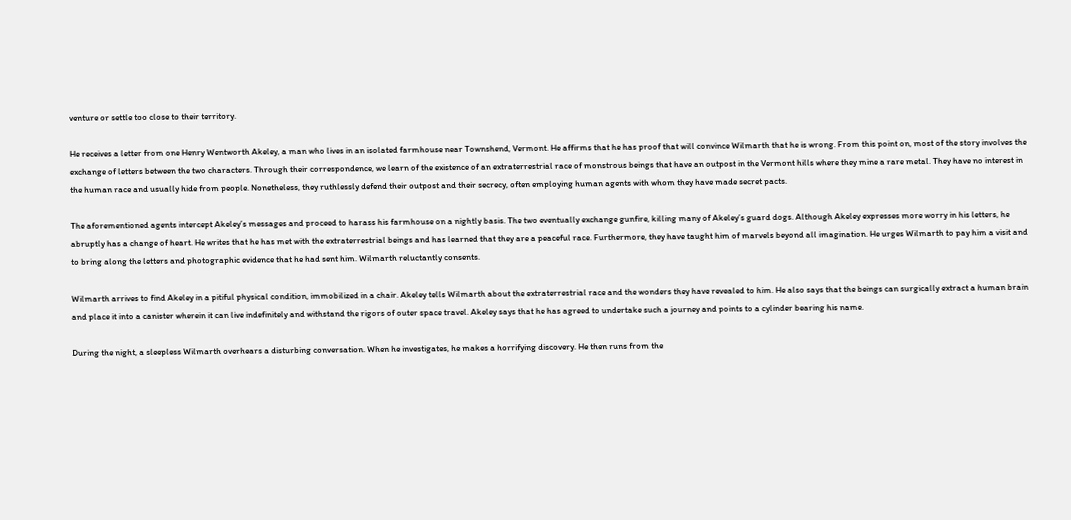venture or settle too close to their territory.

He receives a letter from one Henry Wentworth Akeley, a man who lives in an isolated farmhouse near Townshend, Vermont. He affirms that he has proof that will convince Wilmarth that he is wrong. From this point on, most of the story involves the exchange of letters between the two characters. Through their correspondence, we learn of the existence of an extraterrestrial race of monstrous beings that have an outpost in the Vermont hills where they mine a rare metal. They have no interest in the human race and usually hide from people. Nonetheless, they ruthlessly defend their outpost and their secrecy, often employing human agents with whom they have made secret pacts.

The aforementioned agents intercept Akeley’s messages and proceed to harass his farmhouse on a nightly basis. The two eventually exchange gunfire, killing many of Akeley’s guard dogs. Although Akeley expresses more worry in his letters, he abruptly has a change of heart. He writes that he has met with the extraterrestrial beings and has learned that they are a peaceful race. Furthermore, they have taught him of marvels beyond all imagination. He urges Wilmarth to pay him a visit and to bring along the letters and photographic evidence that he had sent him. Wilmarth reluctantly consents.

Wilmarth arrives to find Akeley in a pitiful physical condition, immobilized in a chair. Akeley tells Wilmarth about the extraterrestrial race and the wonders they have revealed to him. He also says that the beings can surgically extract a human brain and place it into a canister wherein it can live indefinitely and withstand the rigors of outer space travel. Akeley says that he has agreed to undertake such a journey and points to a cylinder bearing his name.

During the night, a sleepless Wilmarth overhears a disturbing conversation. When he investigates, he makes a horrifying discovery. He then runs from the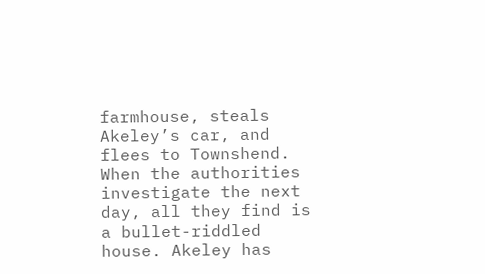farmhouse, steals Akeley’s car, and flees to Townshend. When the authorities investigate the next day, all they find is a bullet-riddled house. Akeley has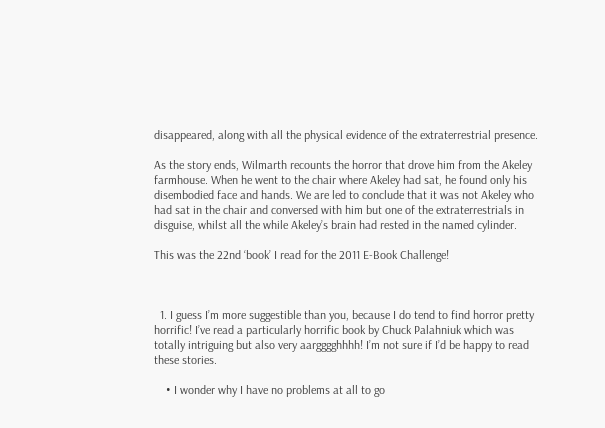disappeared, along with all the physical evidence of the extraterrestrial presence.

As the story ends, Wilmarth recounts the horror that drove him from the Akeley farmhouse. When he went to the chair where Akeley had sat, he found only his disembodied face and hands. We are led to conclude that it was not Akeley who had sat in the chair and conversed with him but one of the extraterrestrials in disguise, whilst all the while Akeley’s brain had rested in the named cylinder.

This was the 22nd ‘book’ I read for the 2011 E-Book Challenge!



  1. I guess I’m more suggestible than you, because I do tend to find horror pretty horrific! I’ve read a particularly horrific book by Chuck Palahniuk which was totally intriguing but also very aargggghhhh! I’m not sure if I’d be happy to read these stories.

    • I wonder why I have no problems at all to go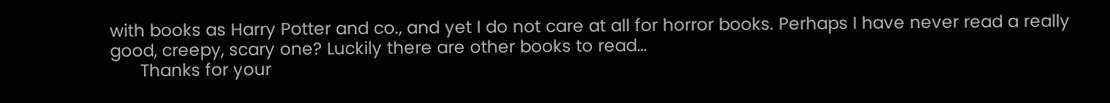with books as Harry Potter and co., and yet I do not care at all for horror books. Perhaps I have never read a really good, creepy, scary one? Luckily there are other books to read…
      Thanks for your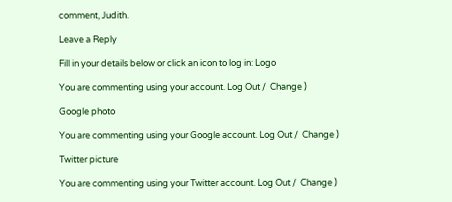comment, Judith.

Leave a Reply

Fill in your details below or click an icon to log in: Logo

You are commenting using your account. Log Out /  Change )

Google photo

You are commenting using your Google account. Log Out /  Change )

Twitter picture

You are commenting using your Twitter account. Log Out /  Change )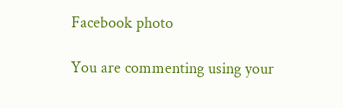Facebook photo

You are commenting using your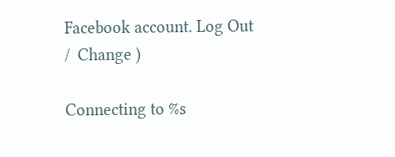Facebook account. Log Out /  Change )

Connecting to %s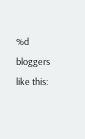%d bloggers like this: